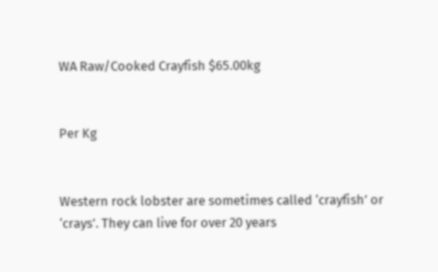WA Raw/Cooked Crayfish $65.00kg


Per Kg


Western rock lobster are sometimes called ‘crayfish’ or
‘crays’. They can live for over 20 years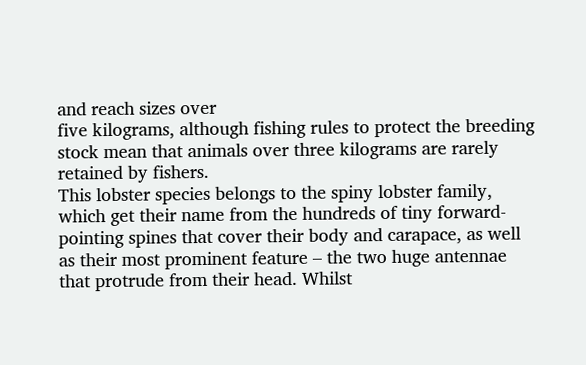and reach sizes over
five kilograms, although fishing rules to protect the breeding
stock mean that animals over three kilograms are rarely
retained by fishers.
This lobster species belongs to the spiny lobster family,
which get their name from the hundreds of tiny forward-
pointing spines that cover their body and carapace, as well
as their most prominent feature – the two huge antennae
that protrude from their head. Whilst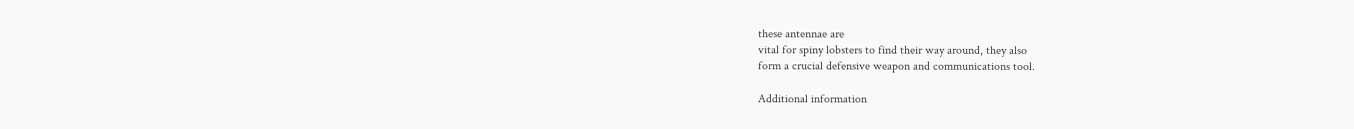these antennae are
vital for spiny lobsters to find their way around, they also
form a crucial defensive weapon and communications tool.

Additional information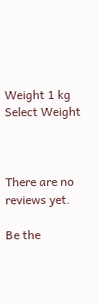Weight 1 kg
Select Weight



There are no reviews yet.

Be the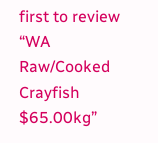first to review “WA Raw/Cooked Crayfish $65.00kg”